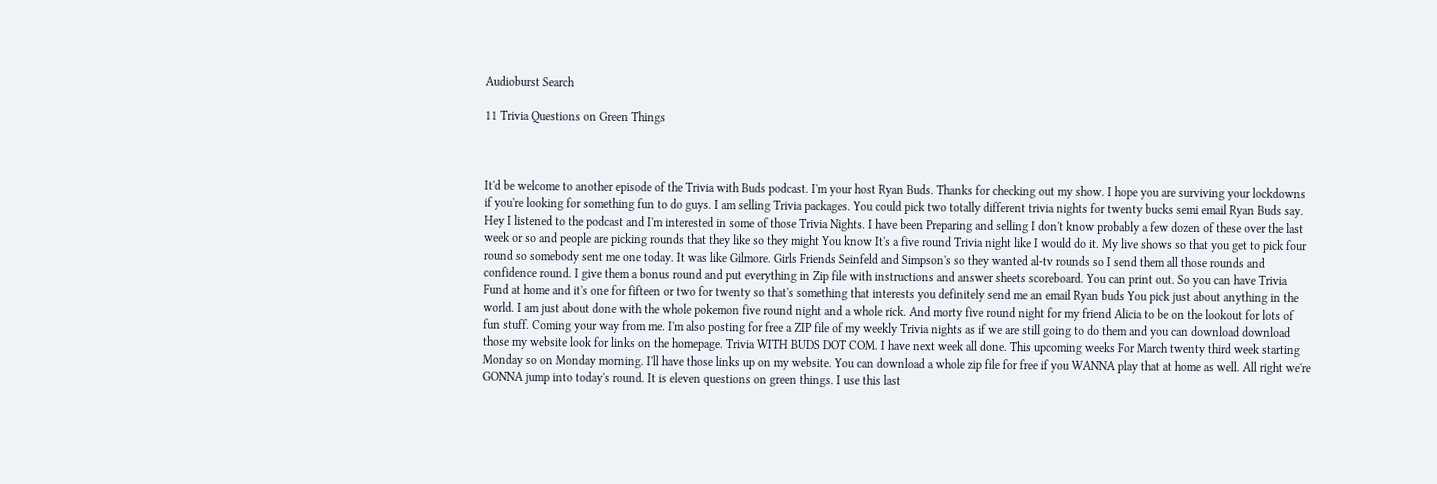Audioburst Search

11 Trivia Questions on Green Things



It'd be welcome to another episode of the Trivia with Buds podcast. I'm your host Ryan Buds. Thanks for checking out my show. I hope you are surviving your lockdowns if you're looking for something fun to do guys. I am selling Trivia packages. You could pick two totally different trivia nights for twenty bucks semi email Ryan Buds say. Hey I listened to the podcast and I'm interested in some of those Trivia Nights. I have been Preparing and selling I don't know probably a few dozen of these over the last week or so and people are picking rounds that they like so they might You know It's a five round Trivia night like I would do it. My live shows so that you get to pick four round so somebody sent me one today. It was like Gilmore. Girls Friends Seinfeld and Simpson's so they wanted al-tv rounds so I send them all those rounds and confidence round. I give them a bonus round and put everything in Zip file with instructions and answer sheets scoreboard. You can print out. So you can have Trivia Fund at home and it's one for fifteen or two for twenty so that's something that interests you definitely send me an email Ryan buds You pick just about anything in the world. I am just about done with the whole pokemon five round night and a whole rick. And morty five round night for my friend Alicia to be on the lookout for lots of fun stuff. Coming your way from me. I'm also posting for free a ZIP file of my weekly Trivia nights as if we are still going to do them and you can download download those my website look for links on the homepage. Trivia WITH BUDS DOT COM. I have next week all done. This upcoming weeks For March twenty third week starting Monday so on Monday morning. I'll have those links up on my website. You can download a whole zip file for free if you WANNA play that at home as well. All right we're GONNA jump into today's round. It is eleven questions on green things. I use this last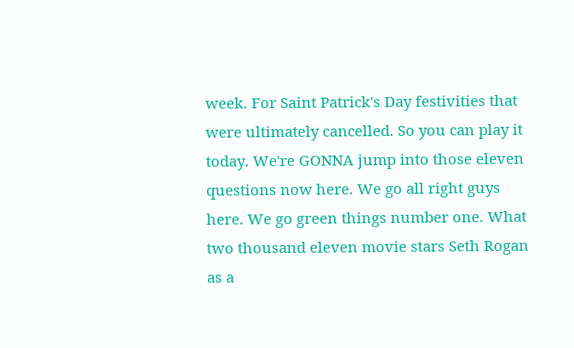week. For Saint Patrick's Day festivities that were ultimately cancelled. So you can play it today. We're GONNA jump into those eleven questions now here. We go all right guys here. We go green things number one. What two thousand eleven movie stars Seth Rogan as a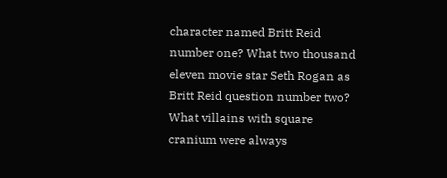character named Britt Reid number one? What two thousand eleven movie star Seth Rogan as Britt Reid question number two? What villains with square cranium were always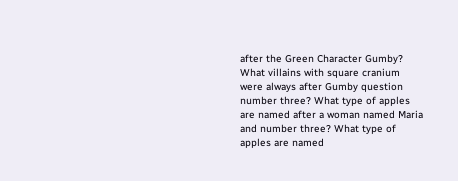after the Green Character Gumby? What villains with square cranium were always after Gumby question number three? What type of apples are named after a woman named Maria and number three? What type of apples are named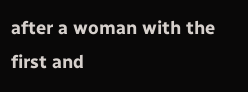after a woman with the first and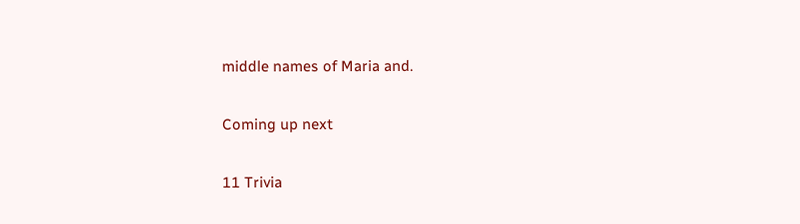middle names of Maria and.

Coming up next

11 Trivia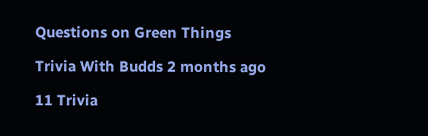Questions on Green Things

Trivia With Budds 2 months ago

11 Trivia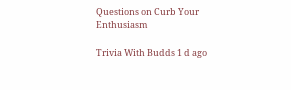Questions on Curb Your Enthusiasm

Trivia With Budds 1 d ago